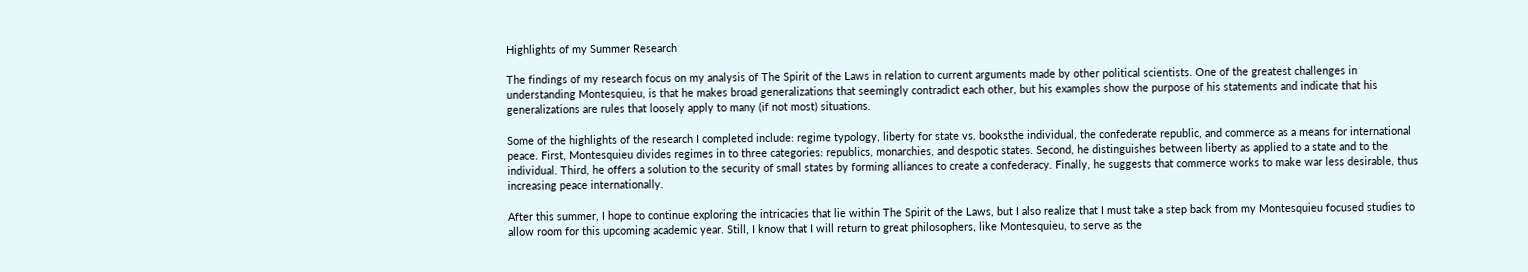Highlights of my Summer Research

The findings of my research focus on my analysis of The Spirit of the Laws in relation to current arguments made by other political scientists. One of the greatest challenges in understanding Montesquieu, is that he makes broad generalizations that seemingly contradict each other, but his examples show the purpose of his statements and indicate that his generalizations are rules that loosely apply to many (if not most) situations.

Some of the highlights of the research I completed include: regime typology, liberty for state vs. booksthe individual, the confederate republic, and commerce as a means for international peace. First, Montesquieu divides regimes in to three categories: republics, monarchies, and despotic states. Second, he distinguishes between liberty as applied to a state and to the individual. Third, he offers a solution to the security of small states by forming alliances to create a confederacy. Finally, he suggests that commerce works to make war less desirable, thus increasing peace internationally.

After this summer, I hope to continue exploring the intricacies that lie within The Spirit of the Laws, but I also realize that I must take a step back from my Montesquieu focused studies to allow room for this upcoming academic year. Still, I know that I will return to great philosophers, like Montesquieu, to serve as the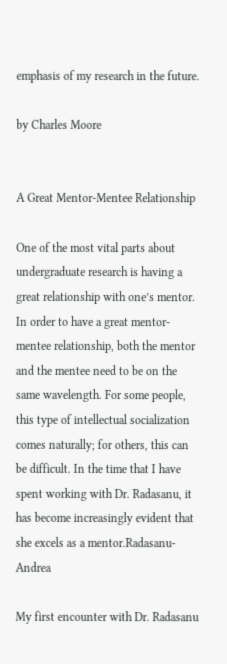emphasis of my research in the future.

by Charles Moore


A Great Mentor-Mentee Relationship

One of the most vital parts about undergraduate research is having a great relationship with one’s mentor. In order to have a great mentor-mentee relationship, both the mentor and the mentee need to be on the same wavelength. For some people, this type of intellectual socialization comes naturally; for others, this can be difficult. In the time that I have spent working with Dr. Radasanu, it has become increasingly evident that she excels as a mentor.Radasanu-Andrea

My first encounter with Dr. Radasanu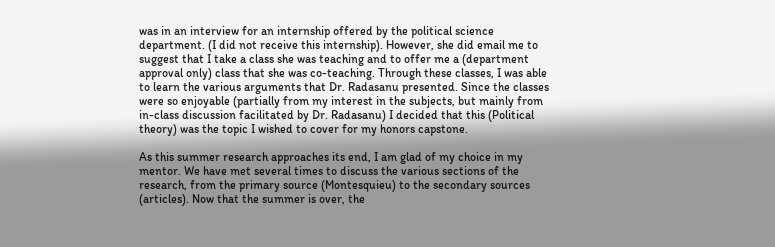was in an interview for an internship offered by the political science department. (I did not receive this internship). However, she did email me to suggest that I take a class she was teaching and to offer me a (department approval only) class that she was co-teaching. Through these classes, I was able to learn the various arguments that Dr. Radasanu presented. Since the classes were so enjoyable (partially from my interest in the subjects, but mainly from in-class discussion facilitated by Dr. Radasanu) I decided that this (Political theory) was the topic I wished to cover for my honors capstone.

As this summer research approaches its end, I am glad of my choice in my mentor. We have met several times to discuss the various sections of the research, from the primary source (Montesquieu) to the secondary sources (articles). Now that the summer is over, the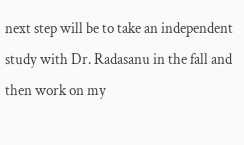next step will be to take an independent study with Dr. Radasanu in the fall and then work on my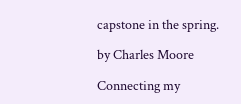capstone in the spring.

by Charles Moore

Connecting my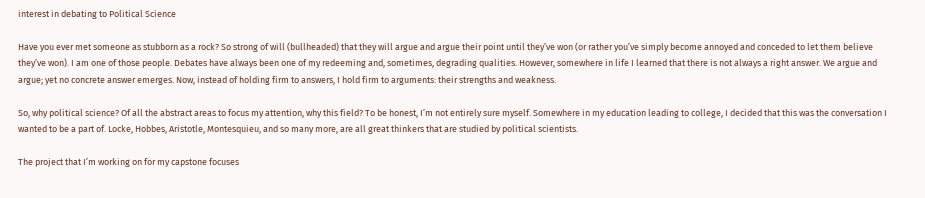interest in debating to Political Science

Have you ever met someone as stubborn as a rock? So strong of will (bullheaded) that they will argue and argue their point until they’ve won (or rather you’ve simply become annoyed and conceded to let them believe they’ve won). I am one of those people. Debates have always been one of my redeeming and, sometimes, degrading qualities. However, somewhere in life I learned that there is not always a right answer. We argue and argue; yet no concrete answer emerges. Now, instead of holding firm to answers, I hold firm to arguments: their strengths and weakness.

So, why political science? Of all the abstract areas to focus my attention, why this field? To be honest, I’m not entirely sure myself. Somewhere in my education leading to college, I decided that this was the conversation I wanted to be a part of. Locke, Hobbes, Aristotle, Montesquieu, and so many more, are all great thinkers that are studied by political scientists.

The project that I’m working on for my capstone focuses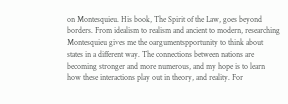on Montesquieu. His book, The Spirit of the Law, goes beyond borders. From idealism to realism and ancient to modern, researching Montesquieu gives me the oargumentspportunity to think about states in a different way. The connections between nations are becoming stronger and more numerous, and my hope is to learn how these interactions play out in theory, and reality. For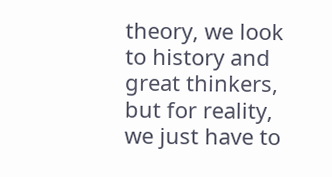theory, we look to history and great thinkers, but for reality, we just have to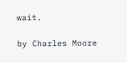wait.

by Charles Moore